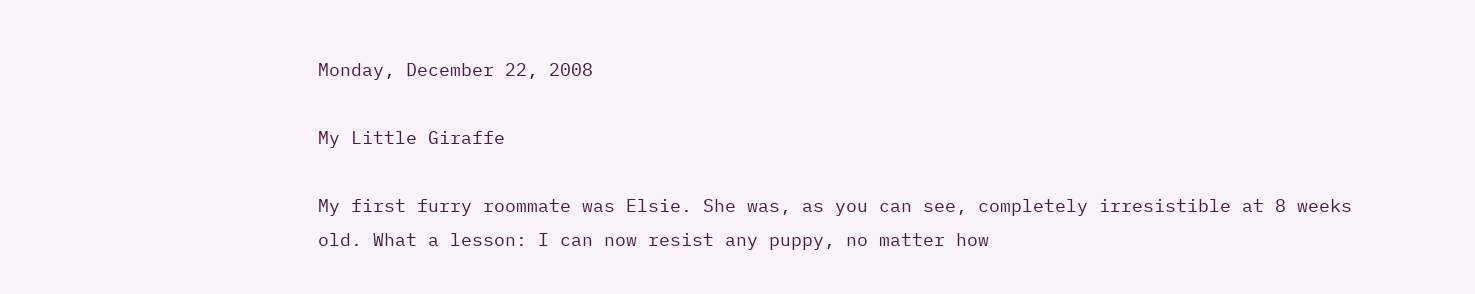Monday, December 22, 2008

My Little Giraffe

My first furry roommate was Elsie. She was, as you can see, completely irresistible at 8 weeks old. What a lesson: I can now resist any puppy, no matter how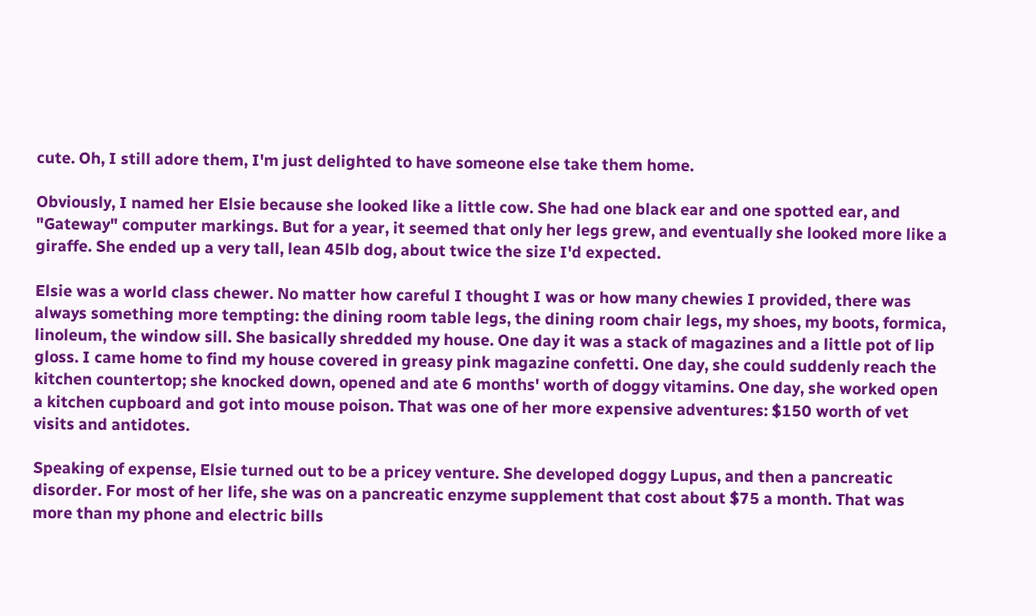cute. Oh, I still adore them, I'm just delighted to have someone else take them home.

Obviously, I named her Elsie because she looked like a little cow. She had one black ear and one spotted ear, and "Gateway" computer markings. But for a year, it seemed that only her legs grew, and eventually she looked more like a giraffe. She ended up a very tall, lean 45lb dog, about twice the size I'd expected.

Elsie was a world class chewer. No matter how careful I thought I was or how many chewies I provided, there was always something more tempting: the dining room table legs, the dining room chair legs, my shoes, my boots, formica, linoleum, the window sill. She basically shredded my house. One day it was a stack of magazines and a little pot of lip gloss. I came home to find my house covered in greasy pink magazine confetti. One day, she could suddenly reach the kitchen countertop; she knocked down, opened and ate 6 months' worth of doggy vitamins. One day, she worked open a kitchen cupboard and got into mouse poison. That was one of her more expensive adventures: $150 worth of vet visits and antidotes.

Speaking of expense, Elsie turned out to be a pricey venture. She developed doggy Lupus, and then a pancreatic disorder. For most of her life, she was on a pancreatic enzyme supplement that cost about $75 a month. That was more than my phone and electric bills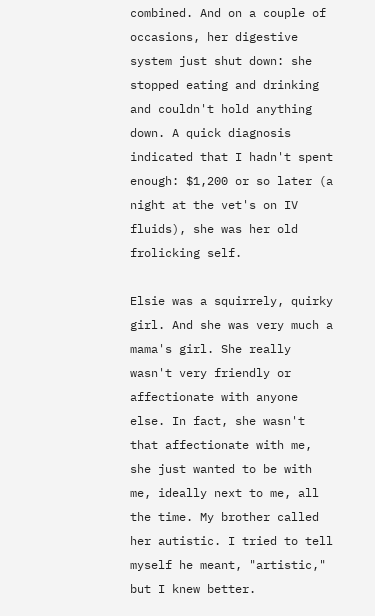combined. And on a couple of occasions, her digestive system just shut down: she stopped eating and drinking and couldn't hold anything down. A quick diagnosis indicated that I hadn't spent enough: $1,200 or so later (a night at the vet's on IV fluids), she was her old frolicking self.

Elsie was a squirrely, quirky girl. And she was very much a mama's girl. She really wasn't very friendly or affectionate with anyone else. In fact, she wasn't that affectionate with me, she just wanted to be with me, ideally next to me, all the time. My brother called her autistic. I tried to tell myself he meant, "artistic," but I knew better.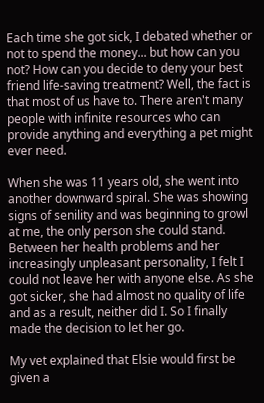Each time she got sick, I debated whether or not to spend the money... but how can you not? How can you decide to deny your best friend life-saving treatment? Well, the fact is that most of us have to. There aren't many people with infinite resources who can provide anything and everything a pet might ever need.

When she was 11 years old, she went into another downward spiral. She was showing signs of senility and was beginning to growl at me, the only person she could stand. Between her health problems and her increasingly unpleasant personality, I felt I could not leave her with anyone else. As she got sicker, she had almost no quality of life and as a result, neither did I. So I finally made the decision to let her go.

My vet explained that Elsie would first be given a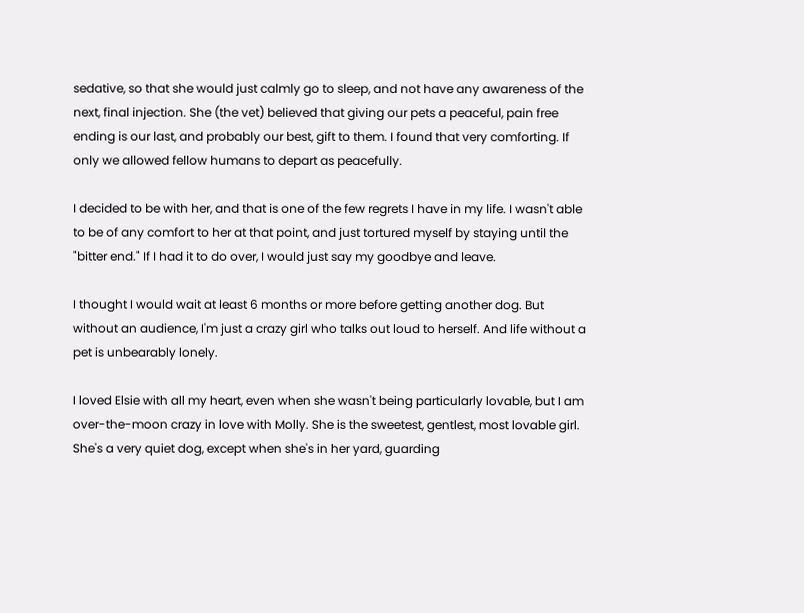sedative, so that she would just calmly go to sleep, and not have any awareness of the next, final injection. She (the vet) believed that giving our pets a peaceful, pain free ending is our last, and probably our best, gift to them. I found that very comforting. If only we allowed fellow humans to depart as peacefully.

I decided to be with her, and that is one of the few regrets I have in my life. I wasn't able to be of any comfort to her at that point, and just tortured myself by staying until the "bitter end." If I had it to do over, I would just say my goodbye and leave.

I thought I would wait at least 6 months or more before getting another dog. But without an audience, I'm just a crazy girl who talks out loud to herself. And life without a pet is unbearably lonely.

I loved Elsie with all my heart, even when she wasn't being particularly lovable, but I am over-the-moon crazy in love with Molly. She is the sweetest, gentlest, most lovable girl. She's a very quiet dog, except when she's in her yard, guarding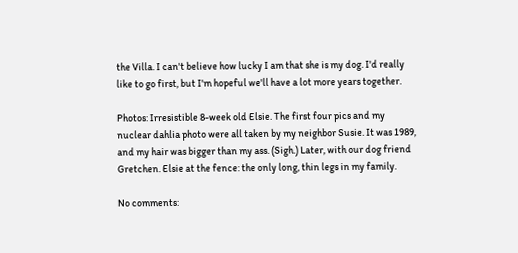the Villa. I can't believe how lucky I am that she is my dog. I'd really like to go first, but I'm hopeful we'll have a lot more years together.

Photos: Irresistible 8-week old Elsie. The first four pics and my nuclear dahlia photo were all taken by my neighbor Susie. It was 1989, and my hair was bigger than my ass. (Sigh.) Later, with our dog friend Gretchen. Elsie at the fence: the only long, thin legs in my family.

No comments: